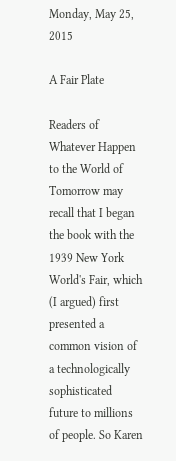Monday, May 25, 2015

A Fair Plate

Readers of Whatever Happen to the World of Tomorrow may recall that I began the book with the 1939 New York World's Fair, which (I argued) first presented a common vision of a technologically sophisticated future to millions of people. So Karen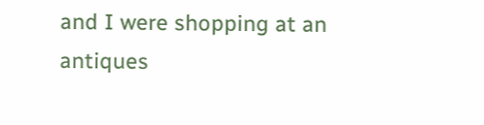and I were shopping at an antiques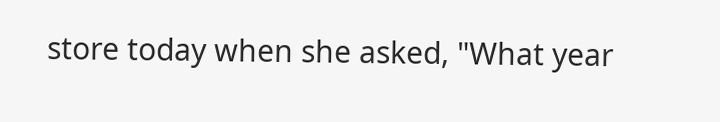store today when she asked, "What year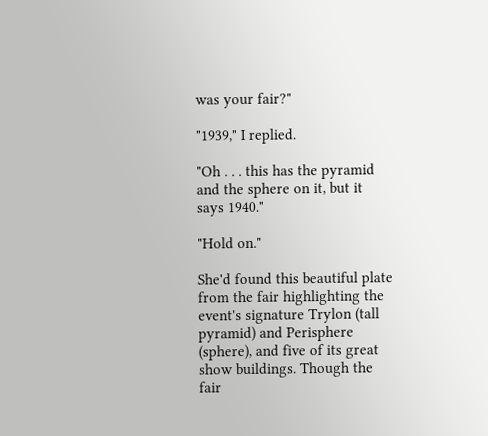was your fair?"

"1939," I replied.

"Oh . . . this has the pyramid and the sphere on it, but it says 1940."

"Hold on."

She'd found this beautiful plate from the fair highlighting the event's signature Trylon (tall pyramid) and Perisphere (sphere), and five of its great show buildings. Though the fair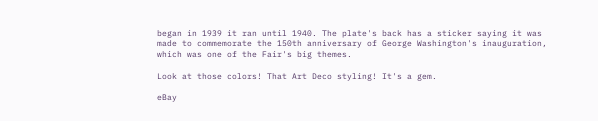began in 1939 it ran until 1940. The plate's back has a sticker saying it was made to commemorate the 150th anniversary of George Washington's inauguration, which was one of the Fair's big themes.

Look at those colors! That Art Deco styling! It's a gem.

eBay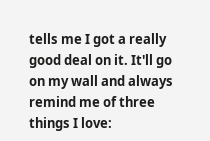tells me I got a really good deal on it. It'll go on my wall and always remind me of three things I love: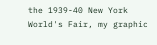the 1939-40 New York World's Fair, my graphic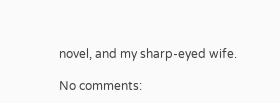novel, and my sharp-eyed wife.

No comments: